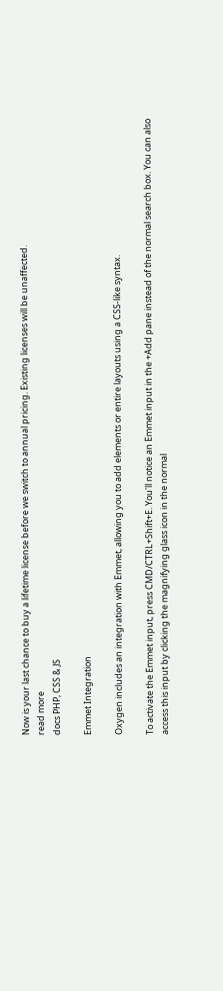Now is your last chance to buy a lifetime license before we switch to annual pricing. Existing licenses will be unaffected.
read more
docs PHP, CSS & JS

Emmet Integration

Oxygen includes an integration with Emmet, allowing you to add elements or entire layouts using a CSS-like syntax.

To activate the Emmet input, press CMD/CTRL+Shift+E. You'll notice an Emmet input in the +Add pane instead of the normal search box. You can also access this input by clicking the magnifying glass icon in the normal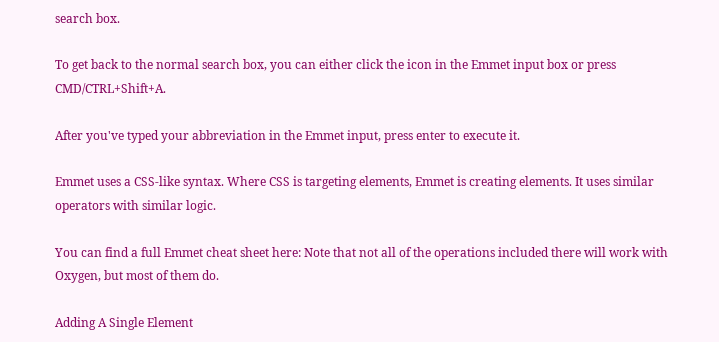search box.

To get back to the normal search box, you can either click the icon in the Emmet input box or press CMD/CTRL+Shift+A.

After you've typed your abbreviation in the Emmet input, press enter to execute it.

Emmet uses a CSS-like syntax. Where CSS is targeting elements, Emmet is creating elements. It uses similar operators with similar logic.

You can find a full Emmet cheat sheet here: Note that not all of the operations included there will work with Oxygen, but most of them do.

Adding A Single Element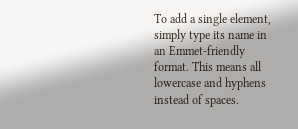To add a single element, simply type its name in an Emmet-friendly format. This means all lowercase and hyphens instead of spaces.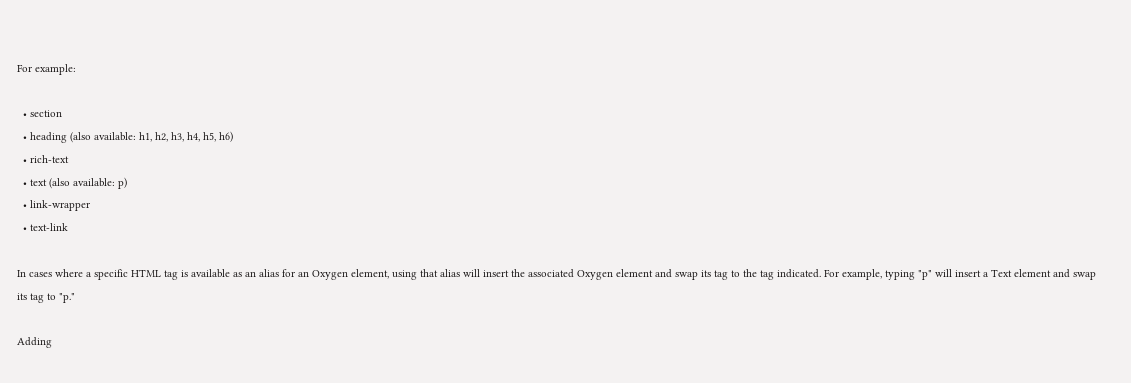For example:

  • section
  • heading (also available: h1, h2, h3, h4, h5, h6)
  • rich-text
  • text (also available: p)
  • link-wrapper
  • text-link

In cases where a specific HTML tag is available as an alias for an Oxygen element, using that alias will insert the associated Oxygen element and swap its tag to the tag indicated. For example, typing "p" will insert a Text element and swap its tag to "p."

Adding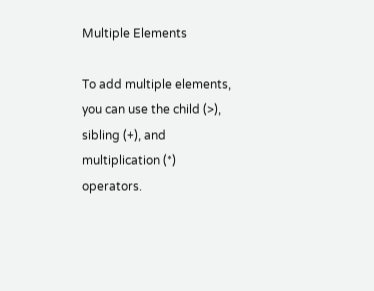Multiple Elements

To add multiple elements, you can use the child (>), sibling (+), and multiplication (*) operators.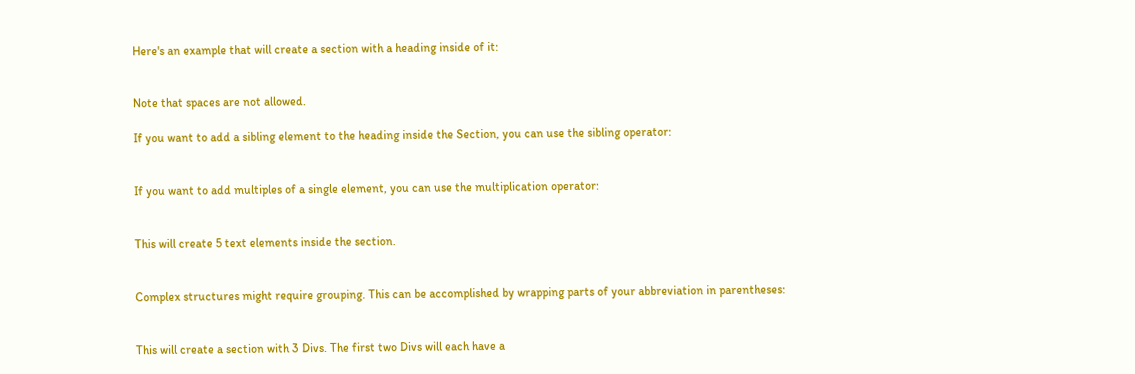Here's an example that will create a section with a heading inside of it:


Note that spaces are not allowed.

If you want to add a sibling element to the heading inside the Section, you can use the sibling operator:


If you want to add multiples of a single element, you can use the multiplication operator:


This will create 5 text elements inside the section.


Complex structures might require grouping. This can be accomplished by wrapping parts of your abbreviation in parentheses:


This will create a section with 3 Divs. The first two Divs will each have a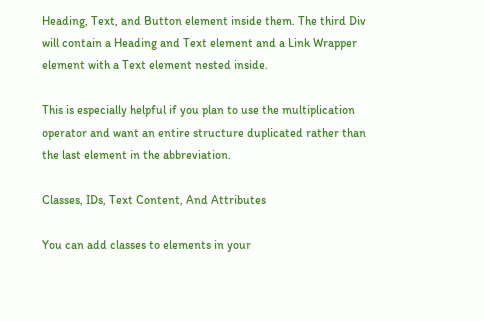Heading, Text, and Button element inside them. The third Div will contain a Heading and Text element and a Link Wrapper element with a Text element nested inside.

This is especially helpful if you plan to use the multiplication operator and want an entire structure duplicated rather than the last element in the abbreviation.

Classes, IDs, Text Content, And Attributes

You can add classes to elements in your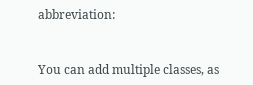abbreviation:


You can add multiple classes, as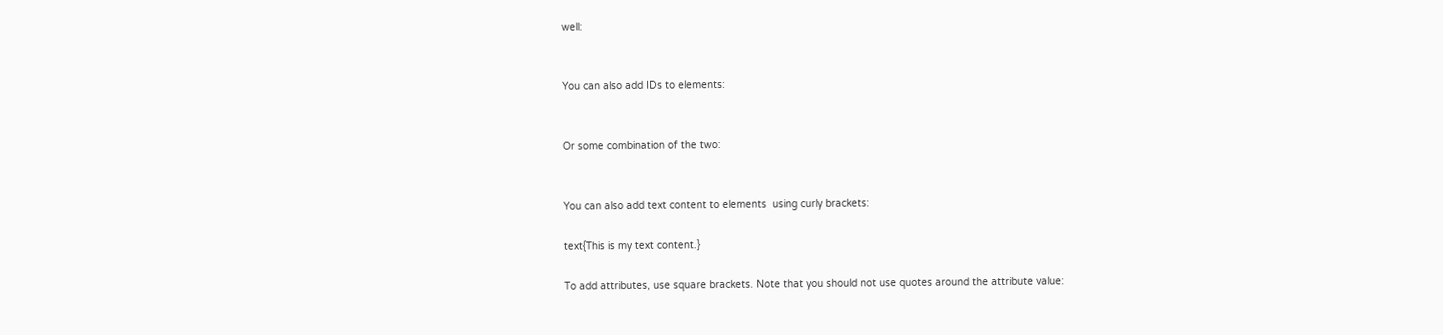well:


You can also add IDs to elements:


Or some combination of the two:


You can also add text content to elements  using curly brackets:

text{This is my text content.}

To add attributes, use square brackets. Note that you should not use quotes around the attribute value: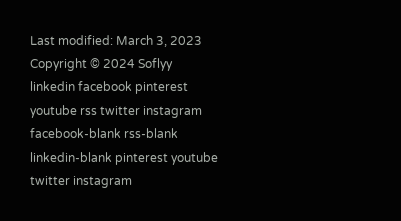Last modified: March 3, 2023
Copyright © 2024 Soflyy
linkedin facebook pinterest youtube rss twitter instagram facebook-blank rss-blank linkedin-blank pinterest youtube twitter instagram